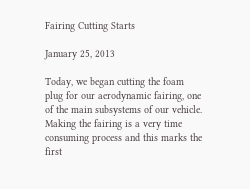Fairing Cutting Starts

January 25, 2013

Today, we began cutting the foam plug for our aerodynamic fairing, one of the main subsystems of our vehicle. Making the fairing is a very time consuming process and this marks the first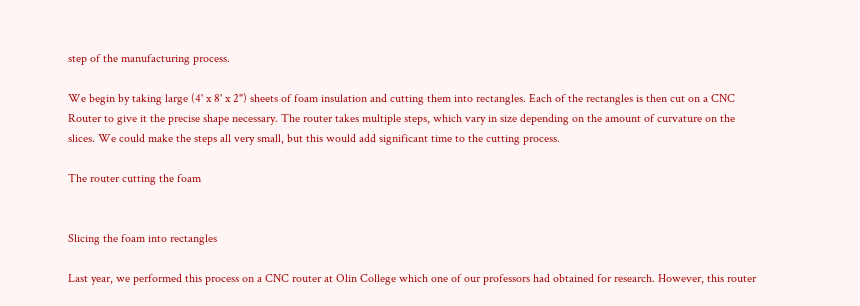step of the manufacturing process.

We begin by taking large (4' x 8' x 2") sheets of foam insulation and cutting them into rectangles. Each of the rectangles is then cut on a CNC Router to give it the precise shape necessary. The router takes multiple steps, which vary in size depending on the amount of curvature on the slices. We could make the steps all very small, but this would add significant time to the cutting process.

The router cutting the foam


Slicing the foam into rectangles

Last year, we performed this process on a CNC router at Olin College which one of our professors had obtained for research. However, this router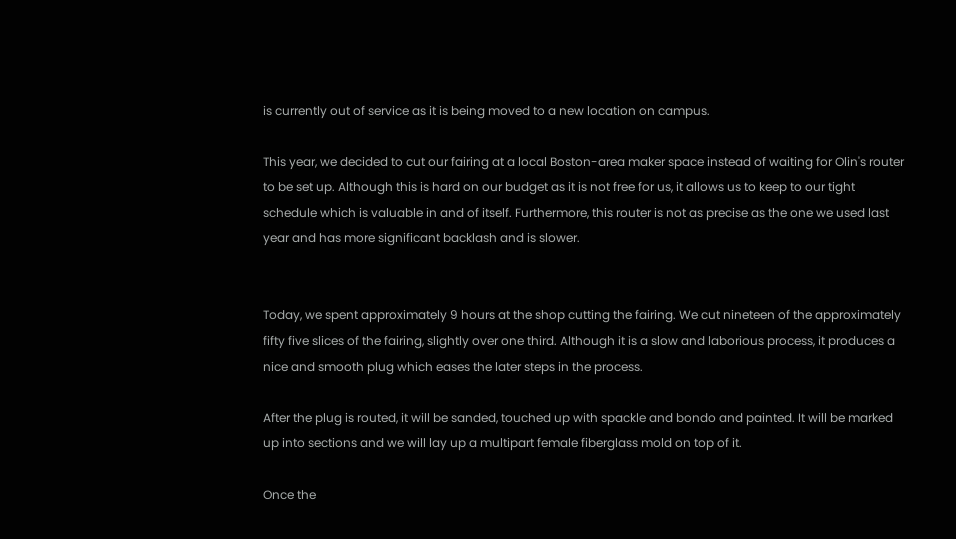is currently out of service as it is being moved to a new location on campus.

This year, we decided to cut our fairing at a local Boston-area maker space instead of waiting for Olin's router to be set up. Although this is hard on our budget as it is not free for us, it allows us to keep to our tight schedule which is valuable in and of itself. Furthermore, this router is not as precise as the one we used last year and has more significant backlash and is slower.


Today, we spent approximately 9 hours at the shop cutting the fairing. We cut nineteen of the approximately fifty five slices of the fairing, slightly over one third. Although it is a slow and laborious process, it produces a nice and smooth plug which eases the later steps in the process.

After the plug is routed, it will be sanded, touched up with spackle and bondo and painted. It will be marked up into sections and we will lay up a multipart female fiberglass mold on top of it.

Once the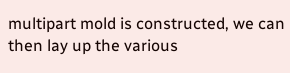multipart mold is constructed, we can then lay up the various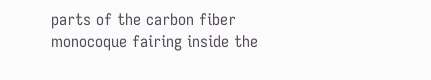parts of the carbon fiber monocoque fairing inside the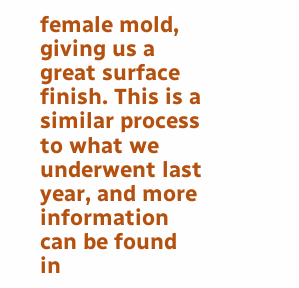female mold, giving us a great surface finish. This is a similar process to what we underwent last year, and more information can be found in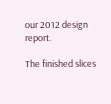our 2012 design report.

The finished slices